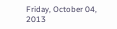Friday, October 04, 2013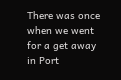There was once when we went for a get away in Port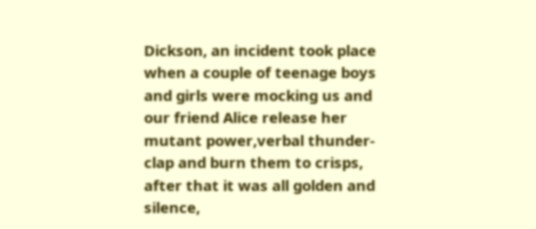Dickson, an incident took place when a couple of teenage boys and girls were mocking us and our friend Alice release her mutant power,verbal thunder-clap and burn them to crisps, after that it was all golden and silence,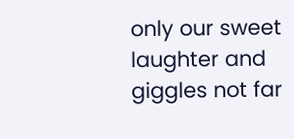only our sweet laughter and giggles not far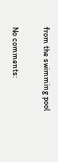from the swimming pool

No comments: